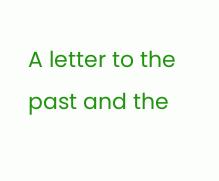A letter to the past and the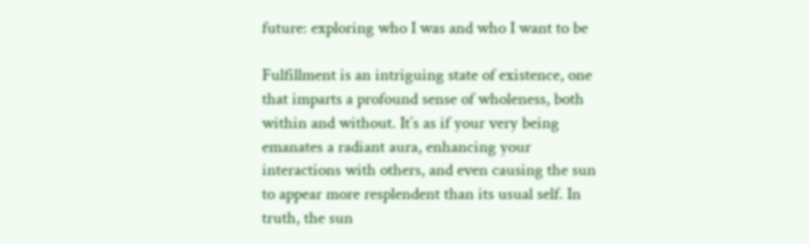future: exploring who I was and who I want to be

Fulfillment is an intriguing state of existence, one that imparts a profound sense of wholeness, both within and without. It’s as if your very being emanates a radiant aura, enhancing your interactions with others, and even causing the sun to appear more resplendent than its usual self. In truth, the sun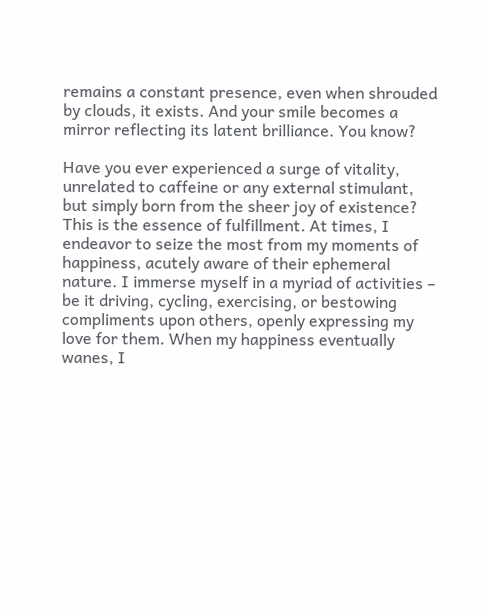remains a constant presence, even when shrouded by clouds, it exists. And your smile becomes a mirror reflecting its latent brilliance. You know?

Have you ever experienced a surge of vitality, unrelated to caffeine or any external stimulant, but simply born from the sheer joy of existence? This is the essence of fulfillment. At times, I endeavor to seize the most from my moments of happiness, acutely aware of their ephemeral nature. I immerse myself in a myriad of activities – be it driving, cycling, exercising, or bestowing compliments upon others, openly expressing my love for them. When my happiness eventually wanes, I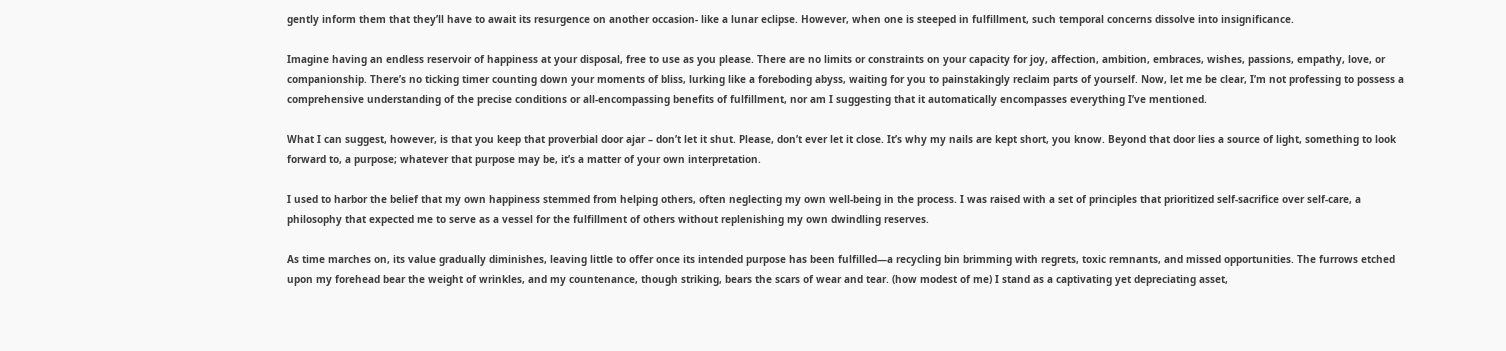gently inform them that they’ll have to await its resurgence on another occasion- like a lunar eclipse. However, when one is steeped in fulfillment, such temporal concerns dissolve into insignificance.

Imagine having an endless reservoir of happiness at your disposal, free to use as you please. There are no limits or constraints on your capacity for joy, affection, ambition, embraces, wishes, passions, empathy, love, or companionship. There’s no ticking timer counting down your moments of bliss, lurking like a foreboding abyss, waiting for you to painstakingly reclaim parts of yourself. Now, let me be clear, I’m not professing to possess a comprehensive understanding of the precise conditions or all-encompassing benefits of fulfillment, nor am I suggesting that it automatically encompasses everything I’ve mentioned.

What I can suggest, however, is that you keep that proverbial door ajar – don’t let it shut. Please, don’t ever let it close. It’s why my nails are kept short, you know. Beyond that door lies a source of light, something to look forward to, a purpose; whatever that purpose may be, it’s a matter of your own interpretation.

I used to harbor the belief that my own happiness stemmed from helping others, often neglecting my own well-being in the process. I was raised with a set of principles that prioritized self-sacrifice over self-care, a philosophy that expected me to serve as a vessel for the fulfillment of others without replenishing my own dwindling reserves.

As time marches on, its value gradually diminishes, leaving little to offer once its intended purpose has been fulfilled—a recycling bin brimming with regrets, toxic remnants, and missed opportunities. The furrows etched upon my forehead bear the weight of wrinkles, and my countenance, though striking, bears the scars of wear and tear. (how modest of me) I stand as a captivating yet depreciating asset,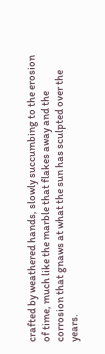crafted by weathered hands, slowly succumbing to the erosion of time, much like the marble that flakes away and the corrosion that gnaws at what the sun has sculpted over the years.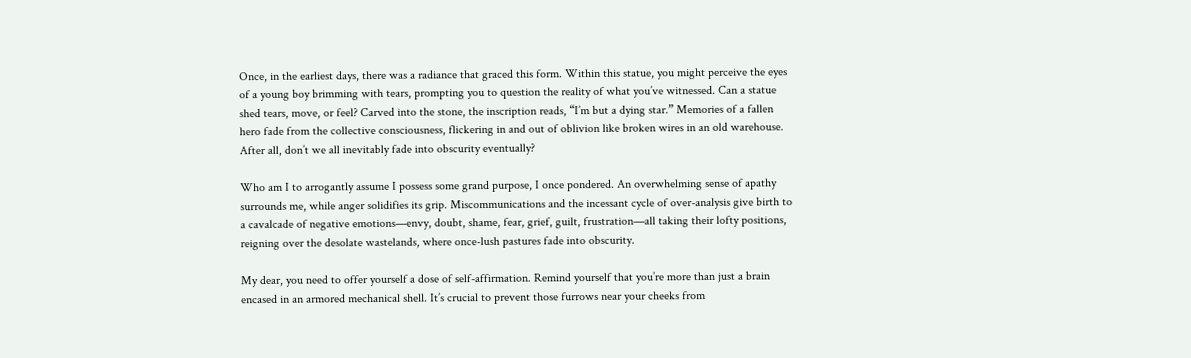Once, in the earliest days, there was a radiance that graced this form. Within this statue, you might perceive the eyes of a young boy brimming with tears, prompting you to question the reality of what you’ve witnessed. Can a statue shed tears, move, or feel? Carved into the stone, the inscription reads, “I’m but a dying star.” Memories of a fallen hero fade from the collective consciousness, flickering in and out of oblivion like broken wires in an old warehouse. After all, don’t we all inevitably fade into obscurity eventually?

Who am I to arrogantly assume I possess some grand purpose, I once pondered. An overwhelming sense of apathy surrounds me, while anger solidifies its grip. Miscommunications and the incessant cycle of over-analysis give birth to a cavalcade of negative emotions—envy, doubt, shame, fear, grief, guilt, frustration—all taking their lofty positions, reigning over the desolate wastelands, where once-lush pastures fade into obscurity.

My dear, you need to offer yourself a dose of self-affirmation. Remind yourself that you’re more than just a brain encased in an armored mechanical shell. It’s crucial to prevent those furrows near your cheeks from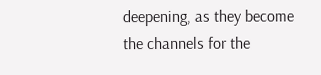deepening, as they become the channels for the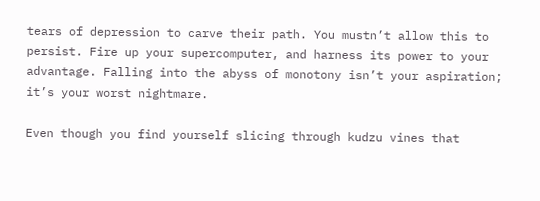tears of depression to carve their path. You mustn’t allow this to persist. Fire up your supercomputer, and harness its power to your advantage. Falling into the abyss of monotony isn’t your aspiration; it’s your worst nightmare.

Even though you find yourself slicing through kudzu vines that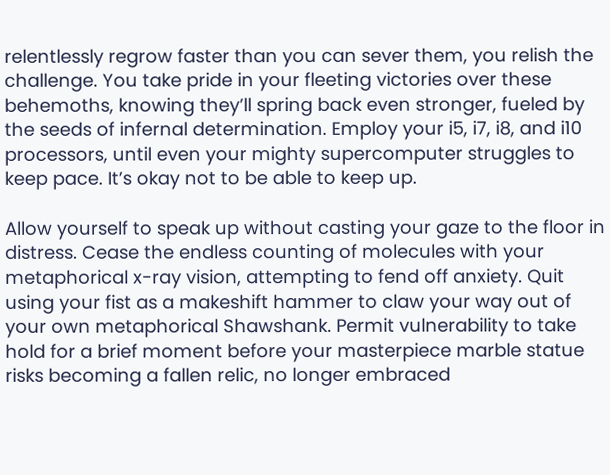relentlessly regrow faster than you can sever them, you relish the challenge. You take pride in your fleeting victories over these behemoths, knowing they’ll spring back even stronger, fueled by the seeds of infernal determination. Employ your i5, i7, i8, and i10 processors, until even your mighty supercomputer struggles to keep pace. It’s okay not to be able to keep up.

Allow yourself to speak up without casting your gaze to the floor in distress. Cease the endless counting of molecules with your metaphorical x-ray vision, attempting to fend off anxiety. Quit using your fist as a makeshift hammer to claw your way out of your own metaphorical Shawshank. Permit vulnerability to take hold for a brief moment before your masterpiece marble statue risks becoming a fallen relic, no longer embraced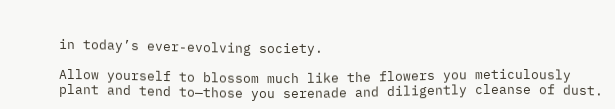in today’s ever-evolving society.

Allow yourself to blossom much like the flowers you meticulously plant and tend to—those you serenade and diligently cleanse of dust.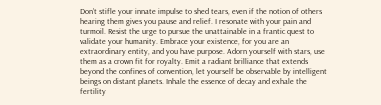Don’t stifle your innate impulse to shed tears, even if the notion of others hearing them gives you pause and relief. I resonate with your pain and turmoil. Resist the urge to pursue the unattainable in a frantic quest to validate your humanity. Embrace your existence, for you are an extraordinary entity, and you have purpose. Adorn yourself with stars, use them as a crown fit for royalty. Emit a radiant brilliance that extends beyond the confines of convention, let yourself be observable by intelligent beings on distant planets. Inhale the essence of decay and exhale the fertility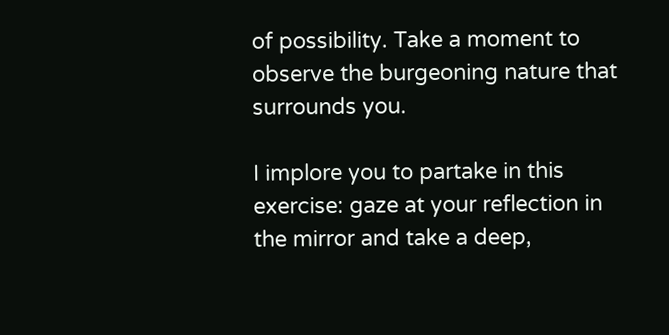of possibility. Take a moment to observe the burgeoning nature that surrounds you.

I implore you to partake in this exercise: gaze at your reflection in the mirror and take a deep,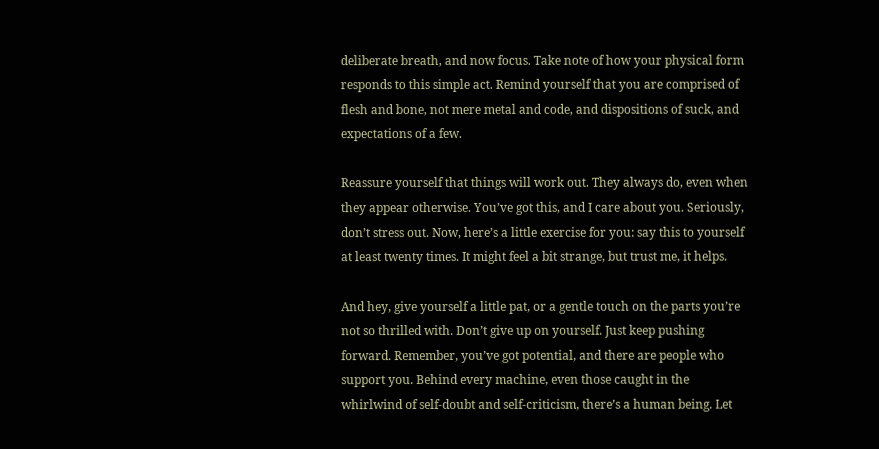deliberate breath, and now focus. Take note of how your physical form responds to this simple act. Remind yourself that you are comprised of flesh and bone, not mere metal and code, and dispositions of suck, and expectations of a few.

Reassure yourself that things will work out. They always do, even when they appear otherwise. You’ve got this, and I care about you. Seriously, don’t stress out. Now, here’s a little exercise for you: say this to yourself at least twenty times. It might feel a bit strange, but trust me, it helps.

And hey, give yourself a little pat, or a gentle touch on the parts you’re not so thrilled with. Don’t give up on yourself. Just keep pushing forward. Remember, you’ve got potential, and there are people who support you. Behind every machine, even those caught in the whirlwind of self-doubt and self-criticism, there’s a human being. Let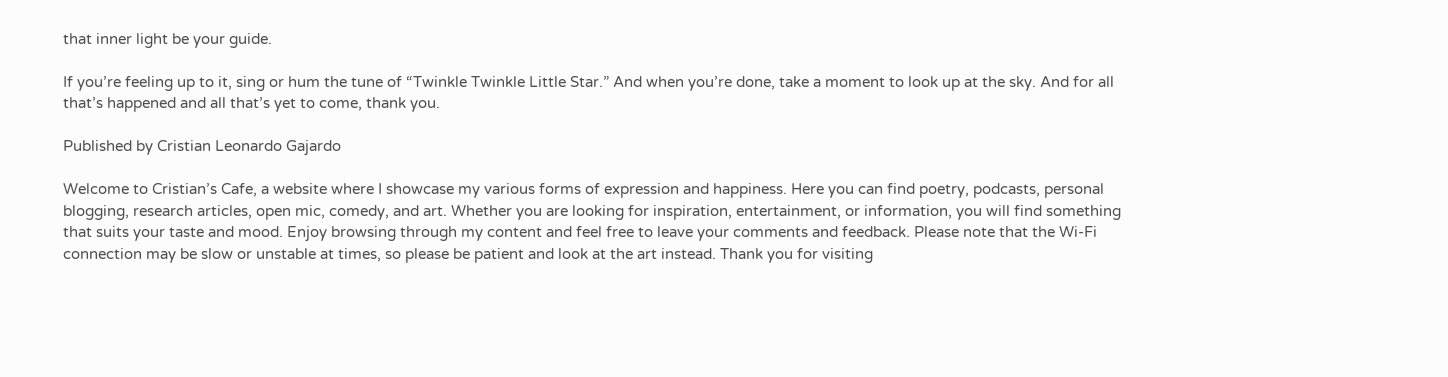that inner light be your guide.

If you’re feeling up to it, sing or hum the tune of “Twinkle Twinkle Little Star.” And when you’re done, take a moment to look up at the sky. And for all that’s happened and all that’s yet to come, thank you.

Published by Cristian Leonardo Gajardo

Welcome to Cristian’s Cafe, a website where I showcase my various forms of expression and happiness. Here you can find poetry, podcasts, personal blogging, research articles, open mic, comedy, and art. Whether you are looking for inspiration, entertainment, or information, you will find something that suits your taste and mood. Enjoy browsing through my content and feel free to leave your comments and feedback. Please note that the Wi-Fi connection may be slow or unstable at times, so please be patient and look at the art instead. Thank you for visiting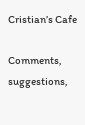Cristian’s Cafe

Comments, suggestions,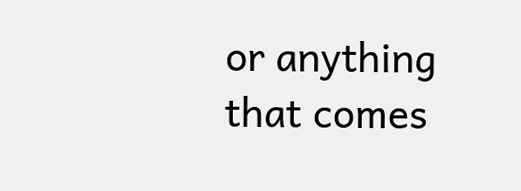or anything that comes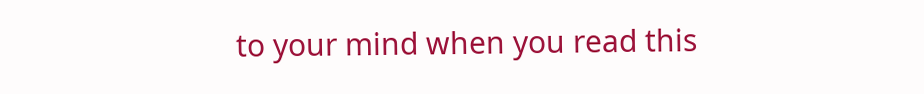to your mind when you read this